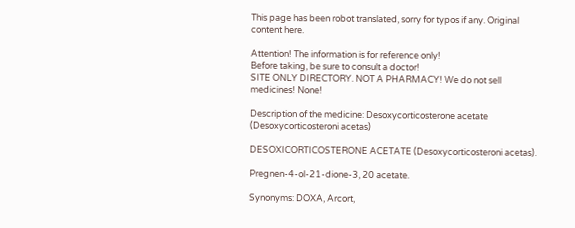This page has been robot translated, sorry for typos if any. Original content here.

Attention! The information is for reference only!
Before taking, be sure to consult a doctor!
SITE ONLY DIRECTORY. NOT A PHARMACY! We do not sell medicines! None!

Description of the medicine: Desoxycorticosterone acetate (Desoxycorticosteroni acetas)

DESOXICORTICOSTERONE ACETATE (Desoxycorticosteroni acetas).

Pregnen-4-ol-21-dione-3, 20 acetate.

Synonyms: DOXA, Arcort,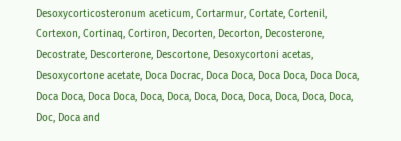Desoxycorticosteronum aceticum, Cortarmur, Cortate, Cortenil, Cortexon, Cortinaq, Cortiron, Decorten, Decorton, Decosterone, Decostrate, Descorterone, Descortone, Desoxycortoni acetas, Desoxycortone acetate, Doca Docrac, Doca Doca, Doca Doca, Doca Doca, Doca Doca, Doca Doca, Doca, Doca, Doca, Doca, Doca, Doca, Doca, Doca, Doc, Doca and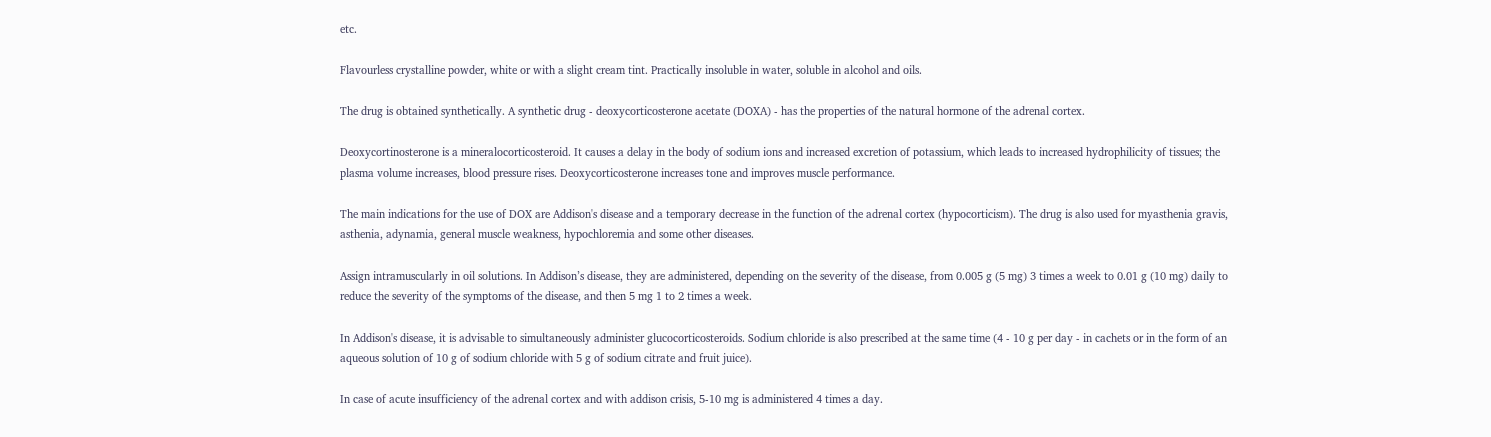etc.

Flavourless crystalline powder, white or with a slight cream tint. Practically insoluble in water, soluble in alcohol and oils.

The drug is obtained synthetically. A synthetic drug - deoxycorticosterone acetate (DOXA) - has the properties of the natural hormone of the adrenal cortex.

Deoxycortinosterone is a mineralocorticosteroid. It causes a delay in the body of sodium ions and increased excretion of potassium, which leads to increased hydrophilicity of tissues; the plasma volume increases, blood pressure rises. Deoxycorticosterone increases tone and improves muscle performance.

The main indications for the use of DOX are Addison's disease and a temporary decrease in the function of the adrenal cortex (hypocorticism). The drug is also used for myasthenia gravis, asthenia, adynamia, general muscle weakness, hypochloremia and some other diseases.

Assign intramuscularly in oil solutions. In Addison’s disease, they are administered, depending on the severity of the disease, from 0.005 g (5 mg) 3 times a week to 0.01 g (10 mg) daily to reduce the severity of the symptoms of the disease, and then 5 mg 1 to 2 times a week.

In Addison's disease, it is advisable to simultaneously administer glucocorticosteroids. Sodium chloride is also prescribed at the same time (4 - 10 g per day - in cachets or in the form of an aqueous solution of 10 g of sodium chloride with 5 g of sodium citrate and fruit juice).

In case of acute insufficiency of the adrenal cortex and with addison crisis, 5-10 mg is administered 4 times a day.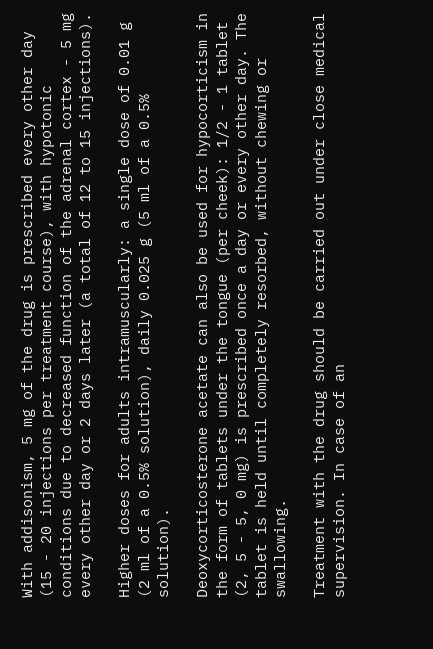With addisonism, 5 mg of the drug is prescribed every other day (15 - 20 injections per treatment course), with hypotonic conditions due to decreased function of the adrenal cortex - 5 mg every other day or 2 days later (a total of 12 to 15 injections).

Higher doses for adults intramuscularly: a single dose of 0.01 g (2 ml of a 0.5% solution), daily 0.025 g (5 ml of a 0.5% solution).

Deoxycorticosterone acetate can also be used for hypocorticism in the form of tablets under the tongue (per cheek): 1/2 - 1 tablet (2, 5 - 5, 0 mg) is prescribed once a day or every other day. The tablet is held until completely resorbed, without chewing or swallowing.

Treatment with the drug should be carried out under close medical supervision. In case of an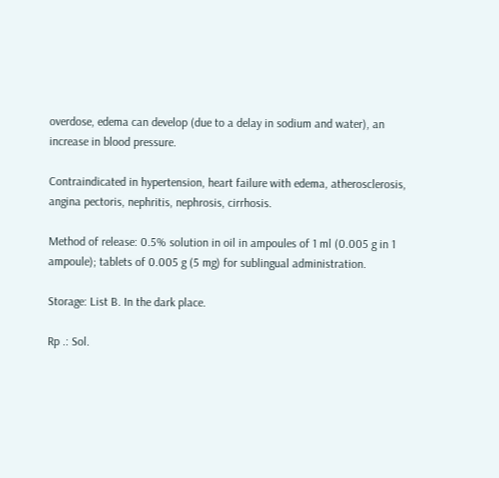overdose, edema can develop (due to a delay in sodium and water), an increase in blood pressure.

Contraindicated in hypertension, heart failure with edema, atherosclerosis, angina pectoris, nephritis, nephrosis, cirrhosis.

Method of release: 0.5% solution in oil in ampoules of 1 ml (0.005 g in 1 ampoule); tablets of 0.005 g (5 mg) for sublingual administration.

Storage: List B. In the dark place.

Rp .: Sol.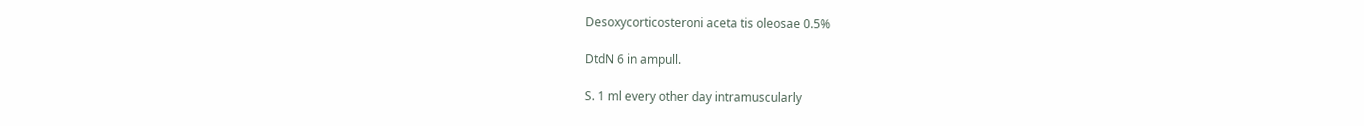Desoxycorticosteroni aceta tis oleosae 0.5%

DtdN 6 in ampull.

S. 1 ml every other day intramuscularly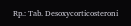Rp.: Tab. Desoxycorticosteroni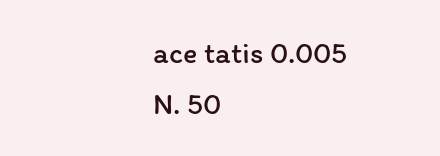ace tatis 0.005 N. 50